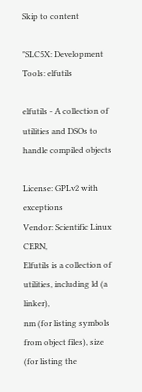Skip to content

"SLC5X: Development Tools: elfutils

elfutils - A collection of utilities and DSOs to handle compiled objects

License: GPLv2 with exceptions
Vendor: Scientific Linux CERN,
Elfutils is a collection of utilities, including ld (a linker),
nm (for listing symbols from object files), size (for listing the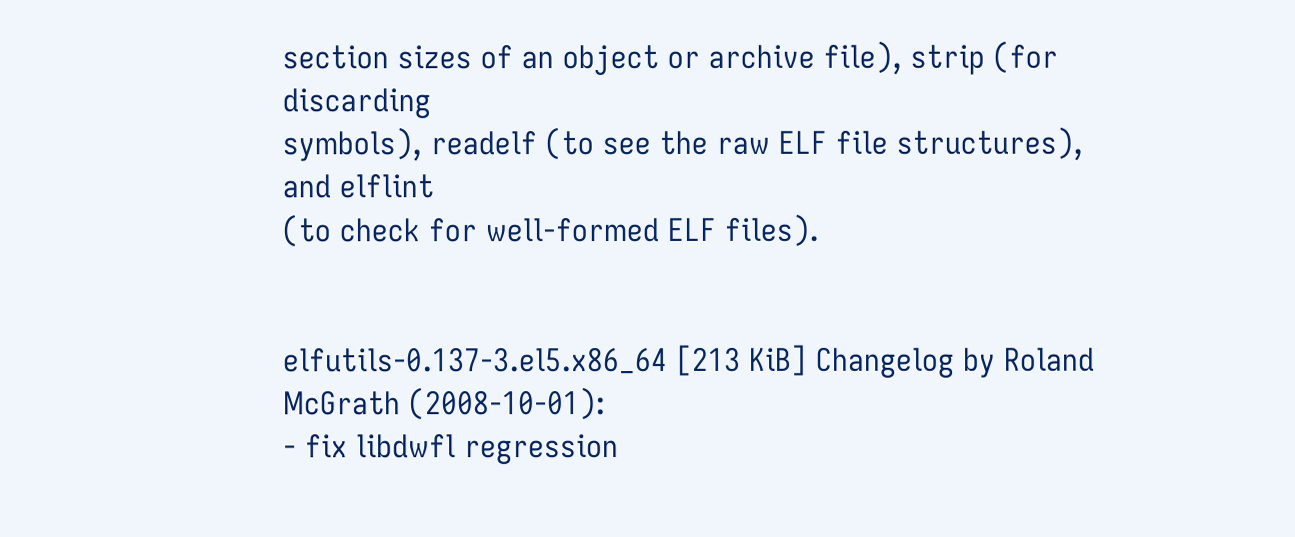section sizes of an object or archive file), strip (for discarding
symbols), readelf (to see the raw ELF file structures), and elflint
(to check for well-formed ELF files).


elfutils-0.137-3.el5.x86_64 [213 KiB] Changelog by Roland McGrath (2008-10-01):
- fix libdwfl regression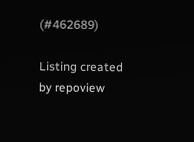(#462689)

Listing created by repoview